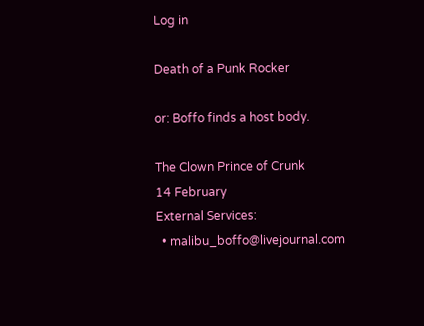Log in

Death of a Punk Rocker

or: Boffo finds a host body.

The Clown Prince of Crunk
14 February
External Services:
  • malibu_boffo@livejournal.com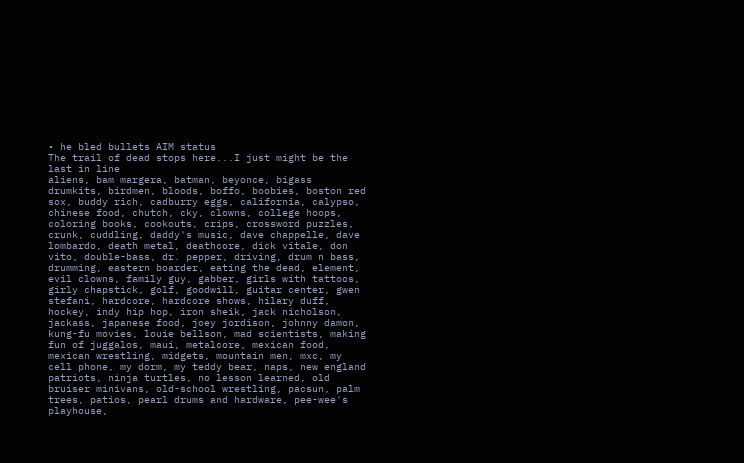• he bled bullets AIM status
The trail of dead stops here...I just might be the last in line
aliens, bam margera, batman, beyonce, bigass drumkits, birdmen, bloods, boffo, boobies, boston red sox, buddy rich, cadburry eggs, california, calypso, chinese food, chutch, cky, clowns, college hoops, coloring books, cookouts, crips, crossword puzzles, crunk, cuddling, daddy's music, dave chappelle, dave lombardo, death metal, deathcore, dick vitale, don vito, double-bass, dr. pepper, driving, drum n bass, drumming, eastern boarder, eating the dead, element, evil clowns, family guy, gabber, girls with tattoos, girly chapstick, golf, goodwill, guitar center, gwen stefani, hardcore, hardcore shows, hilary duff, hockey, indy hip hop, iron sheik, jack nicholson, jackass, japanese food, joey jordison, johnny damon, kung-fu movies, louie bellson, mad scientists, making fun of juggalos, maui, metalcore, mexican food, mexican wrestling, midgets, mountain men, mxc, my cell phone, my dorm, my teddy bear, naps, new england patriots, ninja turtles, no lesson learned, old bruiser minivans, old-school wrestling, pacsun, palm trees, patios, pearl drums and hardware, pee-wee's playhouse,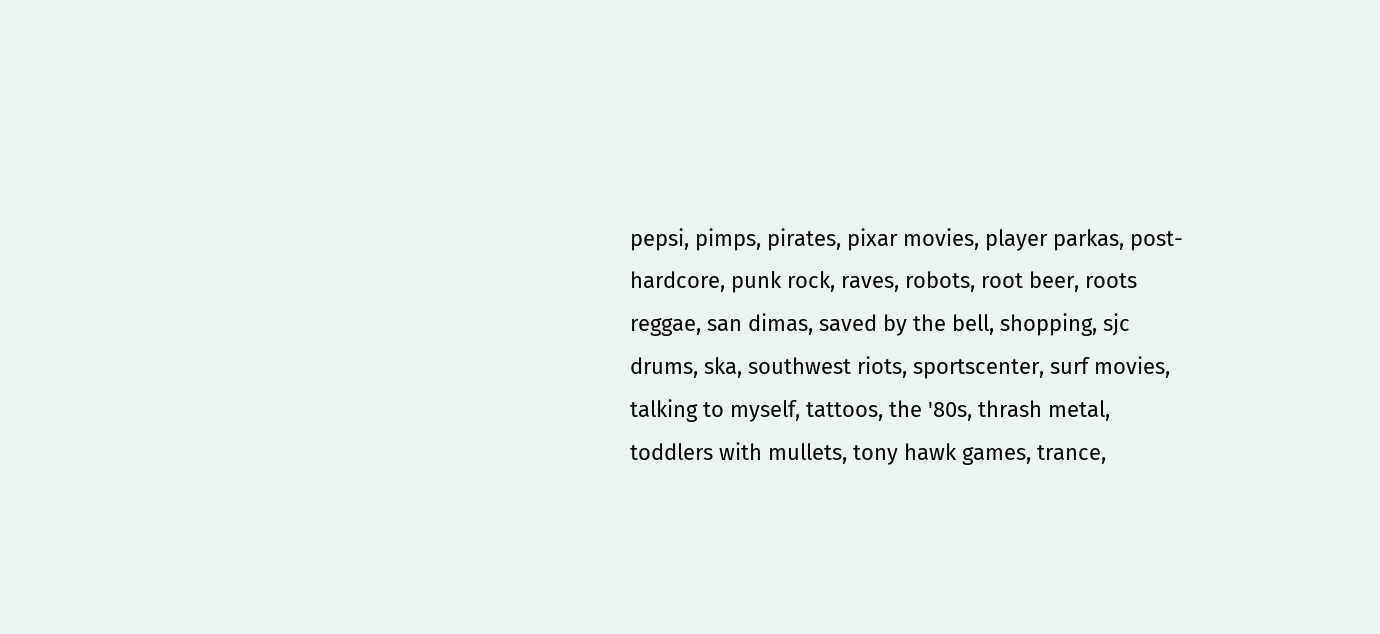pepsi, pimps, pirates, pixar movies, player parkas, post-hardcore, punk rock, raves, robots, root beer, roots reggae, san dimas, saved by the bell, shopping, sjc drums, ska, southwest riots, sportscenter, surf movies, talking to myself, tattoos, the '80s, thrash metal, toddlers with mullets, tony hawk games, trance,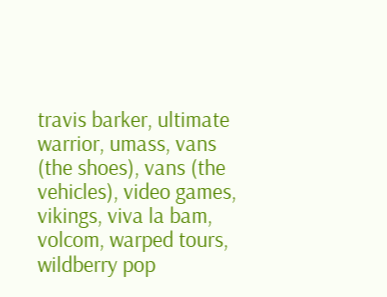travis barker, ultimate warrior, umass, vans (the shoes), vans (the vehicles), video games, vikings, viva la bam, volcom, warped tours, wildberry pop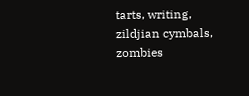tarts, writing, zildjian cymbals, zombies